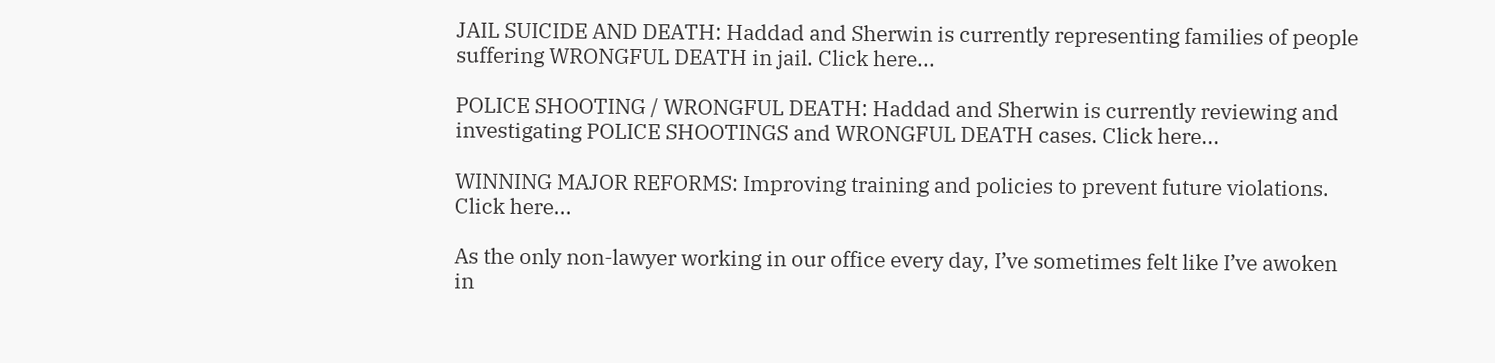JAIL SUICIDE AND DEATH: Haddad and Sherwin is currently representing families of people suffering WRONGFUL DEATH in jail. Click here...

POLICE SHOOTING / WRONGFUL DEATH: Haddad and Sherwin is currently reviewing and investigating POLICE SHOOTINGS and WRONGFUL DEATH cases. Click here...

WINNING MAJOR REFORMS: Improving training and policies to prevent future violations. Click here...

As the only non-lawyer working in our office every day, I’ve sometimes felt like I’ve awoken in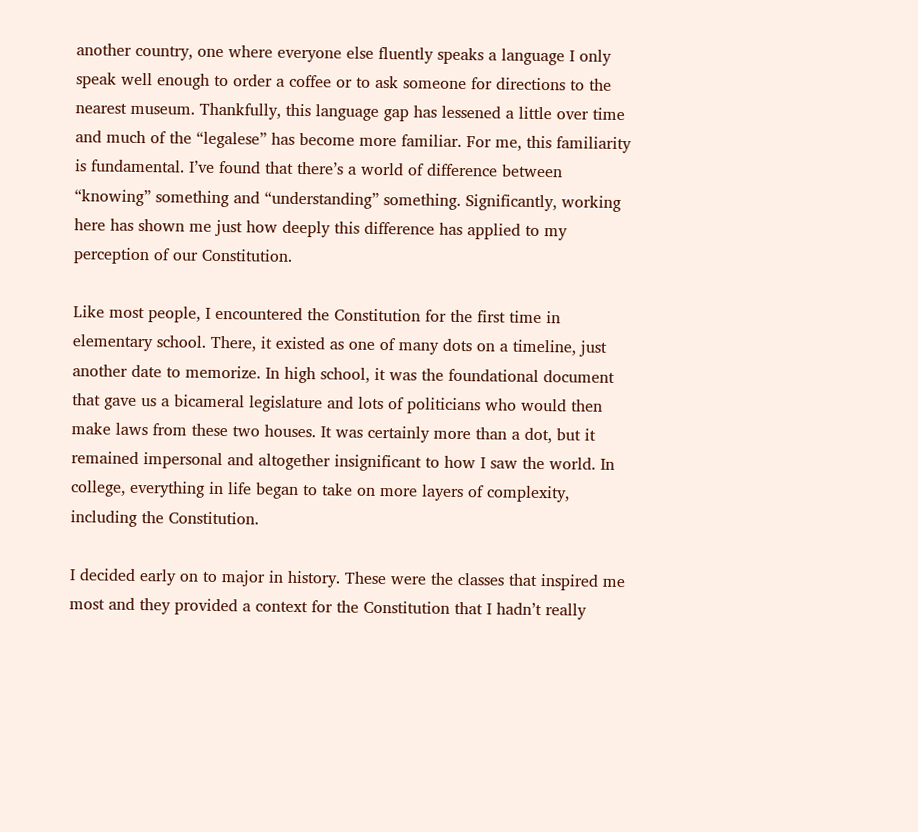another country, one where everyone else fluently speaks a language I only speak well enough to order a coffee or to ask someone for directions to the nearest museum. Thankfully, this language gap has lessened a little over time and much of the “legalese” has become more familiar. For me, this familiarity is fundamental. I’ve found that there’s a world of difference between “knowing” something and “understanding” something. Significantly, working here has shown me just how deeply this difference has applied to my perception of our Constitution.

Like most people, I encountered the Constitution for the first time in elementary school. There, it existed as one of many dots on a timeline, just another date to memorize. In high school, it was the foundational document that gave us a bicameral legislature and lots of politicians who would then make laws from these two houses. It was certainly more than a dot, but it remained impersonal and altogether insignificant to how I saw the world. In college, everything in life began to take on more layers of complexity, including the Constitution.

I decided early on to major in history. These were the classes that inspired me most and they provided a context for the Constitution that I hadn’t really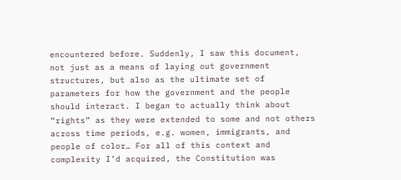encountered before. Suddenly, I saw this document, not just as a means of laying out government structures, but also as the ultimate set of parameters for how the government and the people should interact. I began to actually think about “rights” as they were extended to some and not others across time periods, e.g. women, immigrants, and people of color… For all of this context and complexity I’d acquired, the Constitution was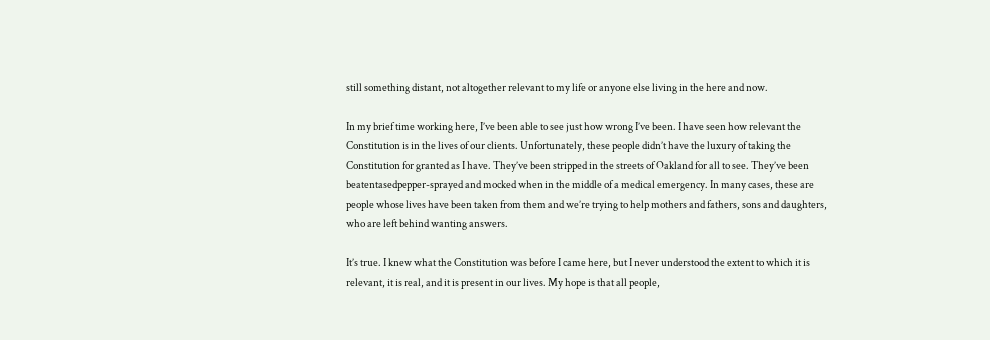still something distant, not altogether relevant to my life or anyone else living in the here and now.

In my brief time working here, I’ve been able to see just how wrong I’ve been. I have seen how relevant the Constitution is in the lives of our clients. Unfortunately, these people didn’t have the luxury of taking the Constitution for granted as I have. They’ve been stripped in the streets of Oakland for all to see. They’ve been beatentasedpepper-sprayed and mocked when in the middle of a medical emergency. In many cases, these are people whose lives have been taken from them and we’re trying to help mothers and fathers, sons and daughters, who are left behind wanting answers.

It’s true. I knew what the Constitution was before I came here, but I never understood the extent to which it is relevant, it is real, and it is present in our lives. My hope is that all people,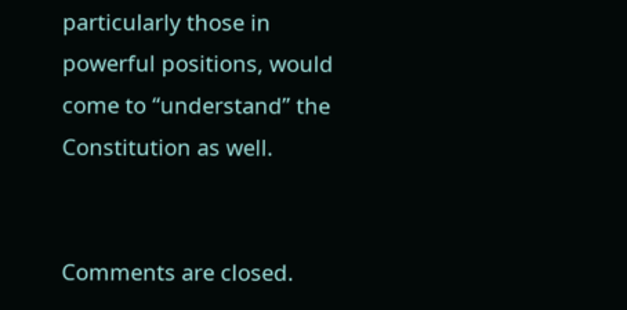particularly those in powerful positions, would come to “understand” the Constitution as well.


Comments are closed.